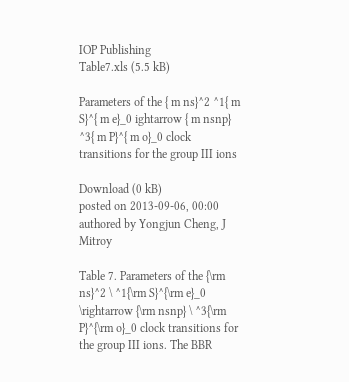IOP Publishing
Table7.xls (5.5 kB)

Parameters of the { m ns}^2 ^1{ m S}^{ m e}_0 ightarrow { m nsnp} ^3{ m P}^{ m o}_0 clock transitions for the group III ions

Download (0 kB)
posted on 2013-09-06, 00:00 authored by Yongjun Cheng, J Mitroy

Table 7. Parameters of the {\rm ns}^2 \ ^1{\rm S}^{\rm e}_0 \rightarrow {\rm nsnp} \ ^3{\rm P}^{\rm o}_0 clock transitions for the group III ions. The BBR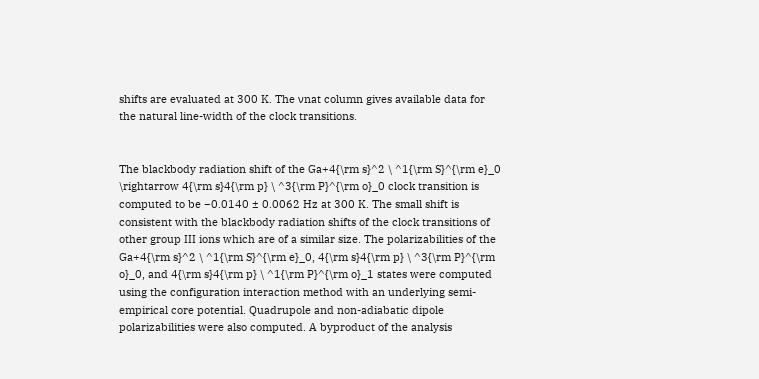shifts are evaluated at 300 K. The νnat column gives available data for the natural line-width of the clock transitions.


The blackbody radiation shift of the Ga+4{\rm s}^2 \ ^1{\rm S}^{\rm e}_0 \rightarrow 4{\rm s}4{\rm p} \ ^3{\rm P}^{\rm o}_0 clock transition is computed to be −0.0140 ± 0.0062 Hz at 300 K. The small shift is consistent with the blackbody radiation shifts of the clock transitions of other group III ions which are of a similar size. The polarizabilities of the Ga+4{\rm s}^2 \ ^1{\rm S}^{\rm e}_0, 4{\rm s}4{\rm p} \ ^3{\rm P}^{\rm o}_0, and 4{\rm s}4{\rm p} \ ^1{\rm P}^{\rm o}_1 states were computed using the configuration interaction method with an underlying semi-empirical core potential. Quadrupole and non-adiabatic dipole polarizabilities were also computed. A byproduct of the analysis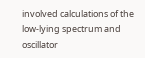involved calculations of the low-lying spectrum and oscillator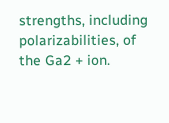strengths, including polarizabilities, of the Ga2 + ion.